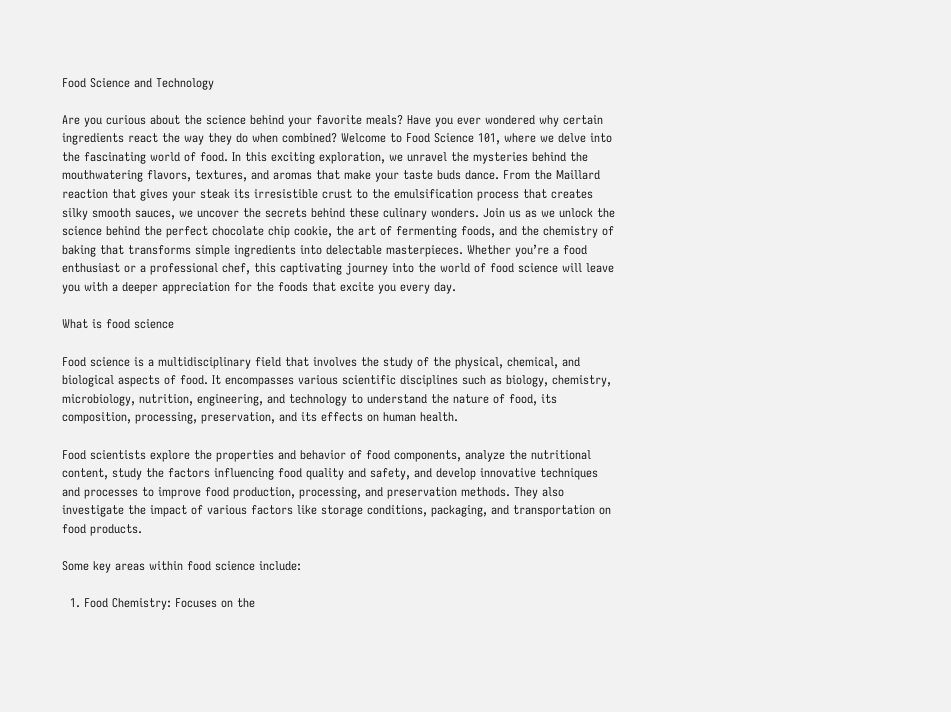Food Science and Technology

Are you curious about the science behind your favorite meals? Have you ever wondered why certain ingredients react the way they do when combined? Welcome to Food Science 101, where we delve into the fascinating world of food. In this exciting exploration, we unravel the mysteries behind the mouthwatering flavors, textures, and aromas that make your taste buds dance. From the Maillard reaction that gives your steak its irresistible crust to the emulsification process that creates silky smooth sauces, we uncover the secrets behind these culinary wonders. Join us as we unlock the science behind the perfect chocolate chip cookie, the art of fermenting foods, and the chemistry of baking that transforms simple ingredients into delectable masterpieces. Whether you’re a food enthusiast or a professional chef, this captivating journey into the world of food science will leave you with a deeper appreciation for the foods that excite you every day.

What is food science

Food science is a multidisciplinary field that involves the study of the physical, chemical, and biological aspects of food. It encompasses various scientific disciplines such as biology, chemistry, microbiology, nutrition, engineering, and technology to understand the nature of food, its composition, processing, preservation, and its effects on human health.

Food scientists explore the properties and behavior of food components, analyze the nutritional content, study the factors influencing food quality and safety, and develop innovative techniques and processes to improve food production, processing, and preservation methods. They also investigate the impact of various factors like storage conditions, packaging, and transportation on food products.

Some key areas within food science include:

  1. Food Chemistry: Focuses on the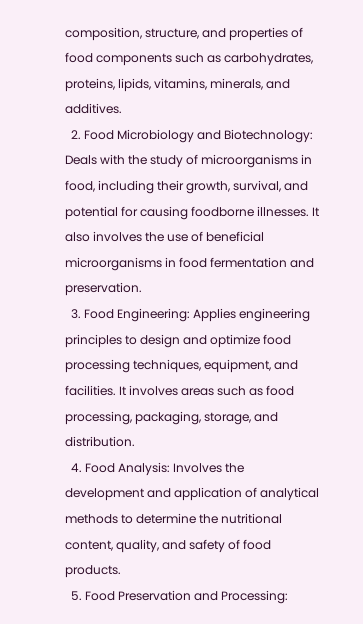composition, structure, and properties of food components such as carbohydrates, proteins, lipids, vitamins, minerals, and additives.
  2. Food Microbiology and Biotechnology: Deals with the study of microorganisms in food, including their growth, survival, and potential for causing foodborne illnesses. It also involves the use of beneficial microorganisms in food fermentation and preservation.
  3. Food Engineering: Applies engineering principles to design and optimize food processing techniques, equipment, and facilities. It involves areas such as food processing, packaging, storage, and distribution.
  4. Food Analysis: Involves the development and application of analytical methods to determine the nutritional content, quality, and safety of food products.
  5. Food Preservation and Processing: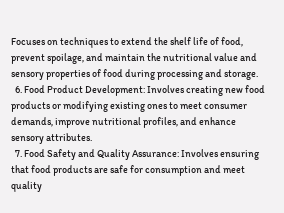Focuses on techniques to extend the shelf life of food, prevent spoilage, and maintain the nutritional value and sensory properties of food during processing and storage.
  6. Food Product Development: Involves creating new food products or modifying existing ones to meet consumer demands, improve nutritional profiles, and enhance sensory attributes.
  7. Food Safety and Quality Assurance: Involves ensuring that food products are safe for consumption and meet quality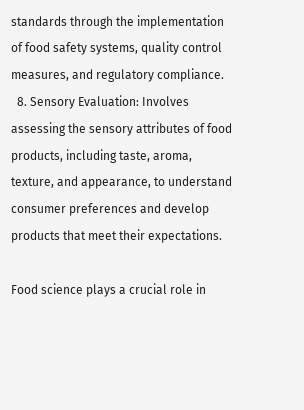standards through the implementation of food safety systems, quality control measures, and regulatory compliance.
  8. Sensory Evaluation: Involves assessing the sensory attributes of food products, including taste, aroma, texture, and appearance, to understand consumer preferences and develop products that meet their expectations.

Food science plays a crucial role in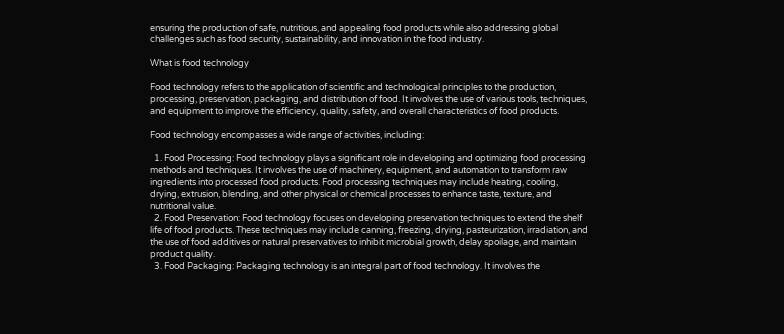ensuring the production of safe, nutritious, and appealing food products while also addressing global challenges such as food security, sustainability, and innovation in the food industry.

What is food technology

Food technology refers to the application of scientific and technological principles to the production, processing, preservation, packaging, and distribution of food. It involves the use of various tools, techniques, and equipment to improve the efficiency, quality, safety, and overall characteristics of food products.

Food technology encompasses a wide range of activities, including:

  1. Food Processing: Food technology plays a significant role in developing and optimizing food processing methods and techniques. It involves the use of machinery, equipment, and automation to transform raw ingredients into processed food products. Food processing techniques may include heating, cooling, drying, extrusion, blending, and other physical or chemical processes to enhance taste, texture, and nutritional value.
  2. Food Preservation: Food technology focuses on developing preservation techniques to extend the shelf life of food products. These techniques may include canning, freezing, drying, pasteurization, irradiation, and the use of food additives or natural preservatives to inhibit microbial growth, delay spoilage, and maintain product quality.
  3. Food Packaging: Packaging technology is an integral part of food technology. It involves the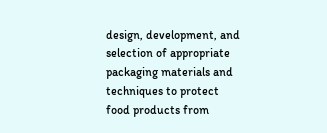design, development, and selection of appropriate packaging materials and techniques to protect food products from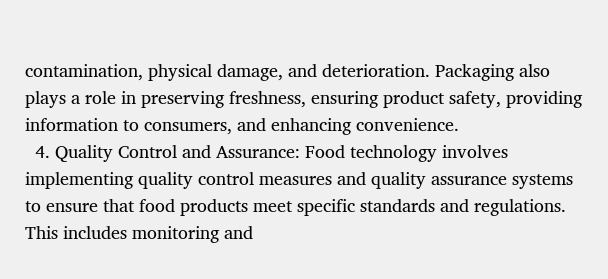contamination, physical damage, and deterioration. Packaging also plays a role in preserving freshness, ensuring product safety, providing information to consumers, and enhancing convenience.
  4. Quality Control and Assurance: Food technology involves implementing quality control measures and quality assurance systems to ensure that food products meet specific standards and regulations. This includes monitoring and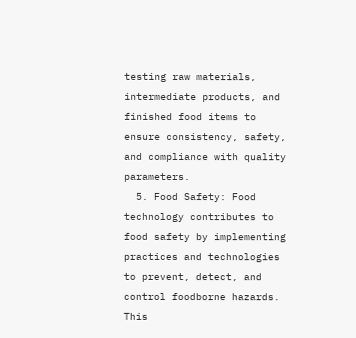testing raw materials, intermediate products, and finished food items to ensure consistency, safety, and compliance with quality parameters.
  5. Food Safety: Food technology contributes to food safety by implementing practices and technologies to prevent, detect, and control foodborne hazards. This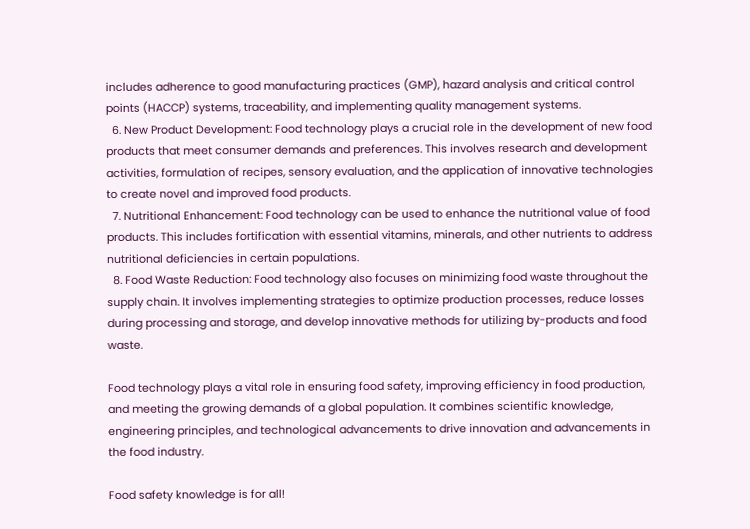includes adherence to good manufacturing practices (GMP), hazard analysis and critical control points (HACCP) systems, traceability, and implementing quality management systems.
  6. New Product Development: Food technology plays a crucial role in the development of new food products that meet consumer demands and preferences. This involves research and development activities, formulation of recipes, sensory evaluation, and the application of innovative technologies to create novel and improved food products.
  7. Nutritional Enhancement: Food technology can be used to enhance the nutritional value of food products. This includes fortification with essential vitamins, minerals, and other nutrients to address nutritional deficiencies in certain populations.
  8. Food Waste Reduction: Food technology also focuses on minimizing food waste throughout the supply chain. It involves implementing strategies to optimize production processes, reduce losses during processing and storage, and develop innovative methods for utilizing by-products and food waste.

Food technology plays a vital role in ensuring food safety, improving efficiency in food production, and meeting the growing demands of a global population. It combines scientific knowledge, engineering principles, and technological advancements to drive innovation and advancements in the food industry.

Food safety knowledge is for all!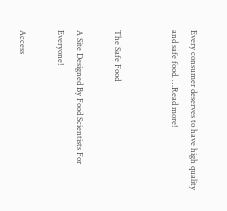Every consumer deserves to have high quality and safe food. …Read more!


The Safe Food

A Site Designed By Food Scientists For Everyone!

Access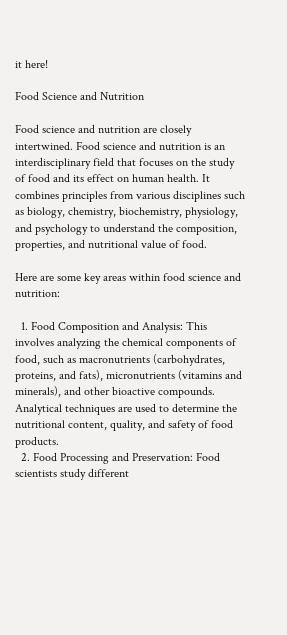it here!

Food Science and Nutrition

Food science and nutrition are closely intertwined. Food science and nutrition is an interdisciplinary field that focuses on the study of food and its effect on human health. It combines principles from various disciplines such as biology, chemistry, biochemistry, physiology, and psychology to understand the composition, properties, and nutritional value of food.

Here are some key areas within food science and nutrition:

  1. Food Composition and Analysis: This involves analyzing the chemical components of food, such as macronutrients (carbohydrates, proteins, and fats), micronutrients (vitamins and minerals), and other bioactive compounds. Analytical techniques are used to determine the nutritional content, quality, and safety of food products.
  2. Food Processing and Preservation: Food scientists study different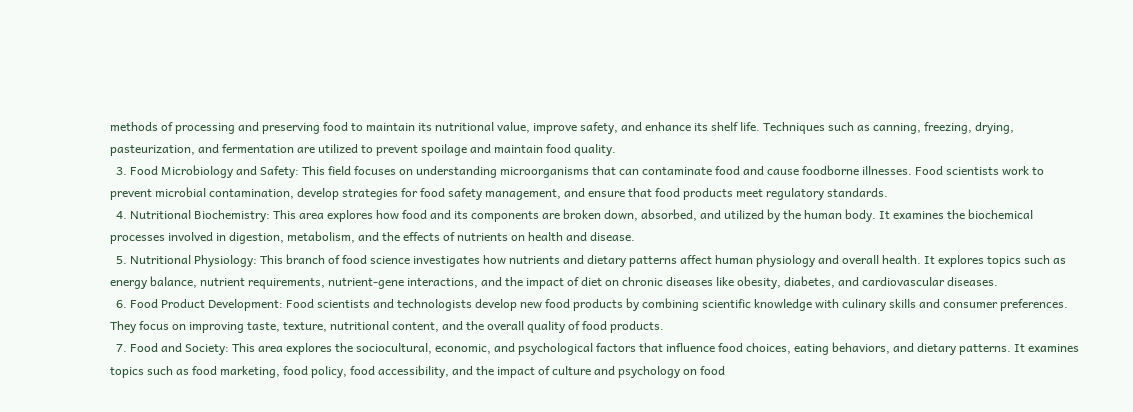methods of processing and preserving food to maintain its nutritional value, improve safety, and enhance its shelf life. Techniques such as canning, freezing, drying, pasteurization, and fermentation are utilized to prevent spoilage and maintain food quality.
  3. Food Microbiology and Safety: This field focuses on understanding microorganisms that can contaminate food and cause foodborne illnesses. Food scientists work to prevent microbial contamination, develop strategies for food safety management, and ensure that food products meet regulatory standards.
  4. Nutritional Biochemistry: This area explores how food and its components are broken down, absorbed, and utilized by the human body. It examines the biochemical processes involved in digestion, metabolism, and the effects of nutrients on health and disease.
  5. Nutritional Physiology: This branch of food science investigates how nutrients and dietary patterns affect human physiology and overall health. It explores topics such as energy balance, nutrient requirements, nutrient-gene interactions, and the impact of diet on chronic diseases like obesity, diabetes, and cardiovascular diseases.
  6. Food Product Development: Food scientists and technologists develop new food products by combining scientific knowledge with culinary skills and consumer preferences. They focus on improving taste, texture, nutritional content, and the overall quality of food products.
  7. Food and Society: This area explores the sociocultural, economic, and psychological factors that influence food choices, eating behaviors, and dietary patterns. It examines topics such as food marketing, food policy, food accessibility, and the impact of culture and psychology on food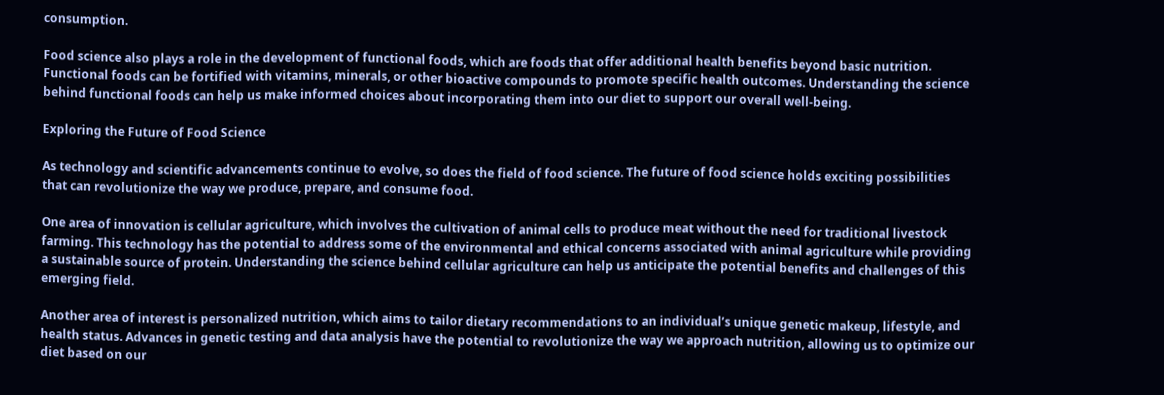consumption.

Food science also plays a role in the development of functional foods, which are foods that offer additional health benefits beyond basic nutrition. Functional foods can be fortified with vitamins, minerals, or other bioactive compounds to promote specific health outcomes. Understanding the science behind functional foods can help us make informed choices about incorporating them into our diet to support our overall well-being.

Exploring the Future of Food Science

As technology and scientific advancements continue to evolve, so does the field of food science. The future of food science holds exciting possibilities that can revolutionize the way we produce, prepare, and consume food.

One area of innovation is cellular agriculture, which involves the cultivation of animal cells to produce meat without the need for traditional livestock farming. This technology has the potential to address some of the environmental and ethical concerns associated with animal agriculture while providing a sustainable source of protein. Understanding the science behind cellular agriculture can help us anticipate the potential benefits and challenges of this emerging field.

Another area of interest is personalized nutrition, which aims to tailor dietary recommendations to an individual’s unique genetic makeup, lifestyle, and health status. Advances in genetic testing and data analysis have the potential to revolutionize the way we approach nutrition, allowing us to optimize our diet based on our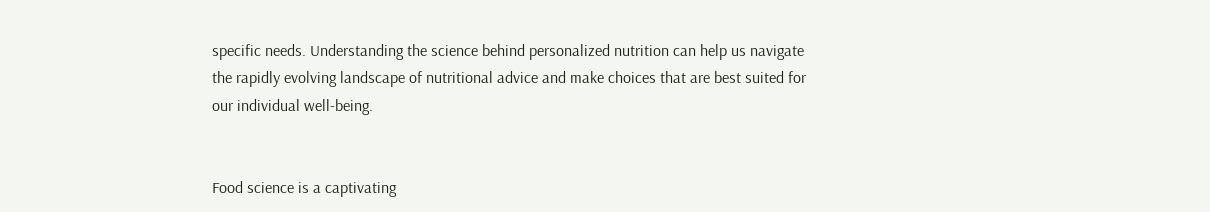specific needs. Understanding the science behind personalized nutrition can help us navigate the rapidly evolving landscape of nutritional advice and make choices that are best suited for our individual well-being.


Food science is a captivating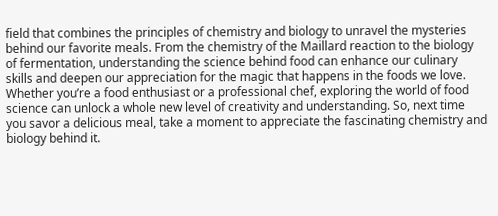field that combines the principles of chemistry and biology to unravel the mysteries behind our favorite meals. From the chemistry of the Maillard reaction to the biology of fermentation, understanding the science behind food can enhance our culinary skills and deepen our appreciation for the magic that happens in the foods we love. Whether you’re a food enthusiast or a professional chef, exploring the world of food science can unlock a whole new level of creativity and understanding. So, next time you savor a delicious meal, take a moment to appreciate the fascinating chemistry and biology behind it.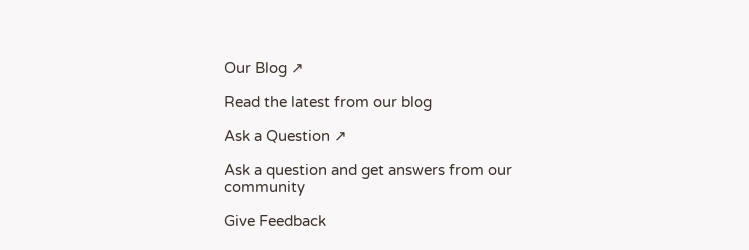Our Blog ↗

Read the latest from our blog

Ask a Question ↗

Ask a question and get answers from our community

Give Feedback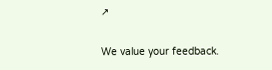↗

We value your feedback.